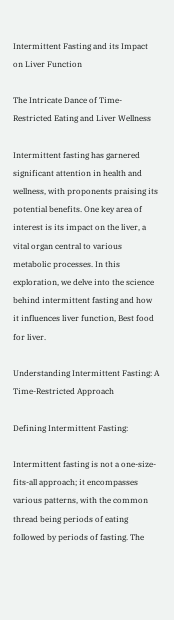Intermittent Fasting and its Impact on Liver Function

The Intricate Dance of Time-Restricted Eating and Liver Wellness

Intermittent fasting has garnered significant attention in health and wellness, with proponents praising its potential benefits. One key area of interest is its impact on the liver, a vital organ central to various metabolic processes. In this exploration, we delve into the science behind intermittent fasting and how it influences liver function, Best food for liver.

Understanding Intermittent Fasting: A Time-Restricted Approach

Defining Intermittent Fasting:

Intermittent fasting is not a one-size-fits-all approach; it encompasses various patterns, with the common thread being periods of eating followed by periods of fasting. The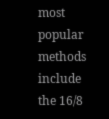most popular methods include the 16/8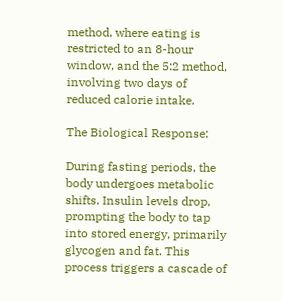method, where eating is restricted to an 8-hour window, and the 5:2 method, involving two days of reduced calorie intake.

The Biological Response:

During fasting periods, the body undergoes metabolic shifts. Insulin levels drop, prompting the body to tap into stored energy, primarily glycogen and fat. This process triggers a cascade of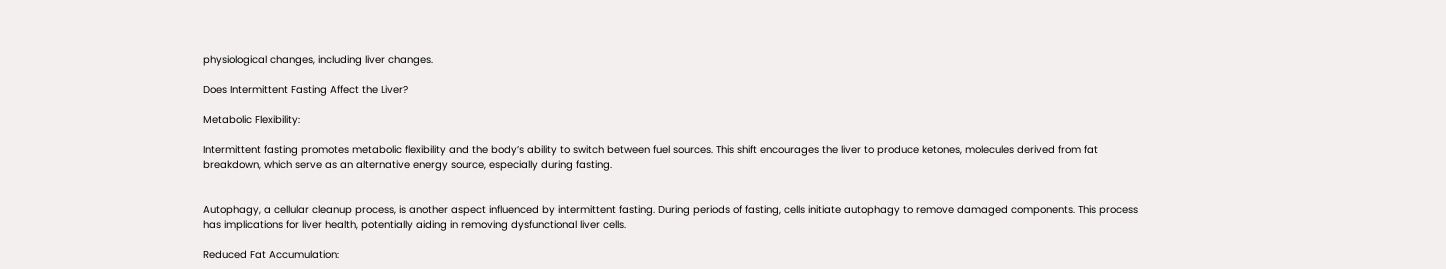physiological changes, including liver changes.

Does Intermittent Fasting Affect the Liver?

Metabolic Flexibility:

Intermittent fasting promotes metabolic flexibility and the body’s ability to switch between fuel sources. This shift encourages the liver to produce ketones, molecules derived from fat breakdown, which serve as an alternative energy source, especially during fasting.


Autophagy, a cellular cleanup process, is another aspect influenced by intermittent fasting. During periods of fasting, cells initiate autophagy to remove damaged components. This process has implications for liver health, potentially aiding in removing dysfunctional liver cells.

Reduced Fat Accumulation: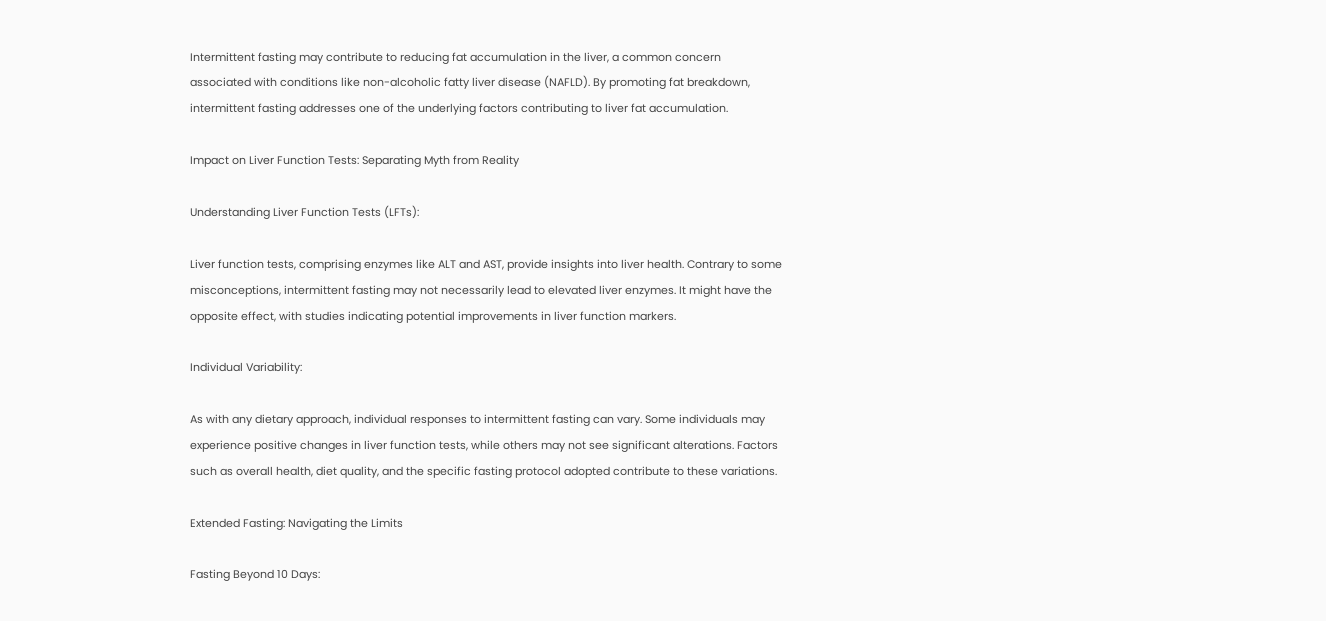Intermittent fasting may contribute to reducing fat accumulation in the liver, a common concern associated with conditions like non-alcoholic fatty liver disease (NAFLD). By promoting fat breakdown, intermittent fasting addresses one of the underlying factors contributing to liver fat accumulation.

Impact on Liver Function Tests: Separating Myth from Reality

Understanding Liver Function Tests (LFTs):

Liver function tests, comprising enzymes like ALT and AST, provide insights into liver health. Contrary to some misconceptions, intermittent fasting may not necessarily lead to elevated liver enzymes. It might have the opposite effect, with studies indicating potential improvements in liver function markers.

Individual Variability:

As with any dietary approach, individual responses to intermittent fasting can vary. Some individuals may experience positive changes in liver function tests, while others may not see significant alterations. Factors such as overall health, diet quality, and the specific fasting protocol adopted contribute to these variations.

Extended Fasting: Navigating the Limits

Fasting Beyond 10 Days: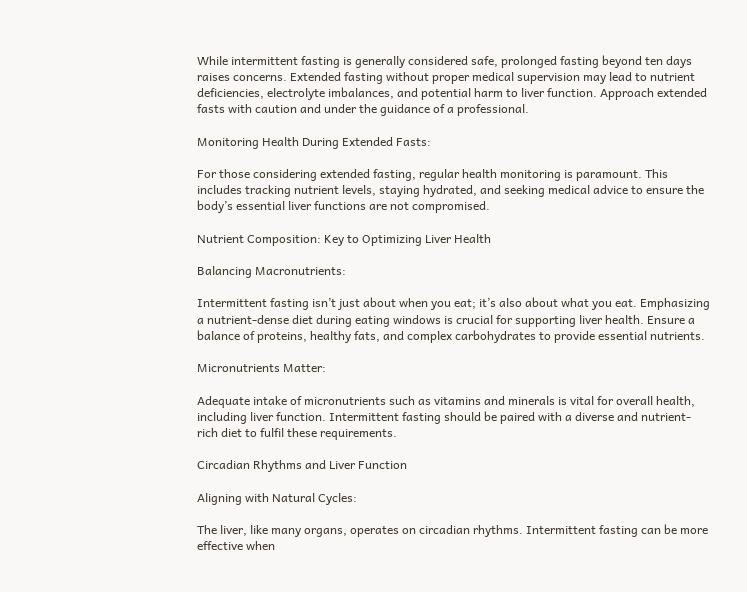While intermittent fasting is generally considered safe, prolonged fasting beyond ten days raises concerns. Extended fasting without proper medical supervision may lead to nutrient deficiencies, electrolyte imbalances, and potential harm to liver function. Approach extended fasts with caution and under the guidance of a professional.

Monitoring Health During Extended Fasts:

For those considering extended fasting, regular health monitoring is paramount. This includes tracking nutrient levels, staying hydrated, and seeking medical advice to ensure the body’s essential liver functions are not compromised.

Nutrient Composition: Key to Optimizing Liver Health

Balancing Macronutrients:

Intermittent fasting isn’t just about when you eat; it’s also about what you eat. Emphasizing a nutrient-dense diet during eating windows is crucial for supporting liver health. Ensure a balance of proteins, healthy fats, and complex carbohydrates to provide essential nutrients.

Micronutrients Matter:

Adequate intake of micronutrients such as vitamins and minerals is vital for overall health, including liver function. Intermittent fasting should be paired with a diverse and nutrient-rich diet to fulfil these requirements.

Circadian Rhythms and Liver Function

Aligning with Natural Cycles:

The liver, like many organs, operates on circadian rhythms. Intermittent fasting can be more effective when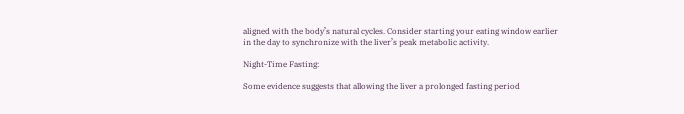aligned with the body’s natural cycles. Consider starting your eating window earlier in the day to synchronize with the liver’s peak metabolic activity.

Night-Time Fasting:

Some evidence suggests that allowing the liver a prolonged fasting period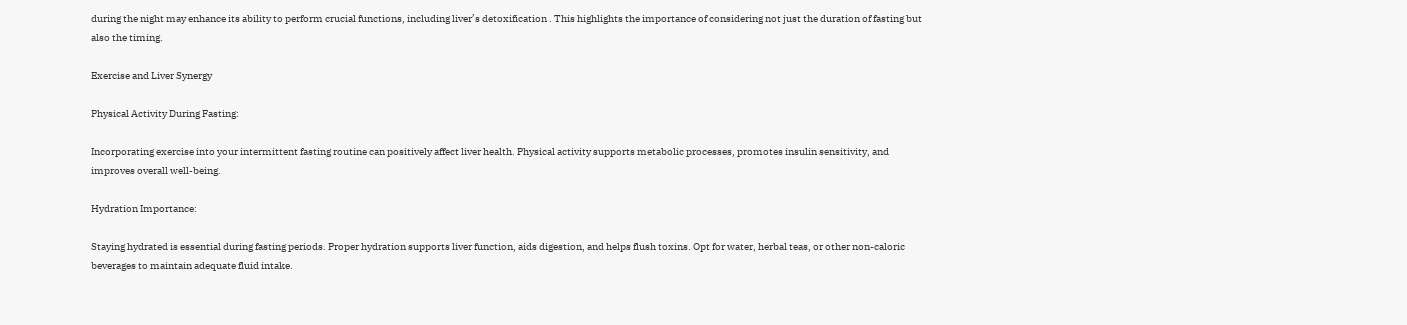during the night may enhance its ability to perform crucial functions, including liver’s detoxification . This highlights the importance of considering not just the duration of fasting but also the timing.

Exercise and Liver Synergy

Physical Activity During Fasting:

Incorporating exercise into your intermittent fasting routine can positively affect liver health. Physical activity supports metabolic processes, promotes insulin sensitivity, and improves overall well-being.

Hydration Importance:

Staying hydrated is essential during fasting periods. Proper hydration supports liver function, aids digestion, and helps flush toxins. Opt for water, herbal teas, or other non-caloric beverages to maintain adequate fluid intake.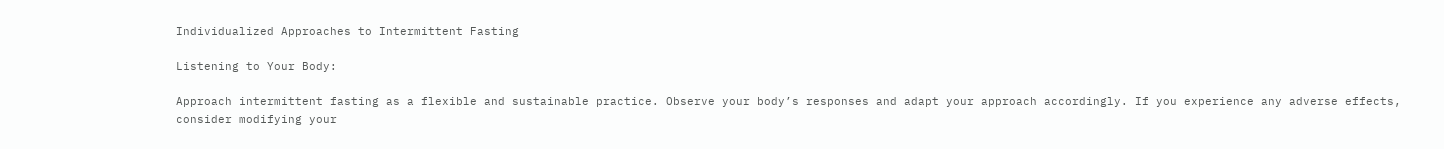Individualized Approaches to Intermittent Fasting

Listening to Your Body:

Approach intermittent fasting as a flexible and sustainable practice. Observe your body’s responses and adapt your approach accordingly. If you experience any adverse effects, consider modifying your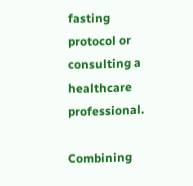fasting protocol or consulting a healthcare professional.

Combining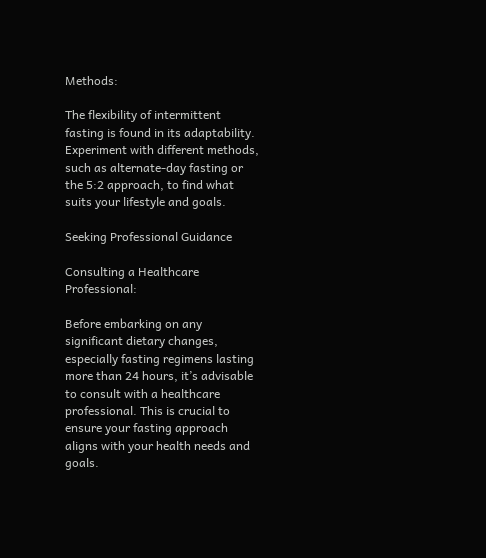Methods:

The flexibility of intermittent fasting is found in its adaptability. Experiment with different methods, such as alternate-day fasting or the 5:2 approach, to find what suits your lifestyle and goals.

Seeking Professional Guidance

Consulting a Healthcare Professional:

Before embarking on any significant dietary changes, especially fasting regimens lasting more than 24 hours, it’s advisable to consult with a healthcare professional. This is crucial to ensure your fasting approach aligns with your health needs and goals.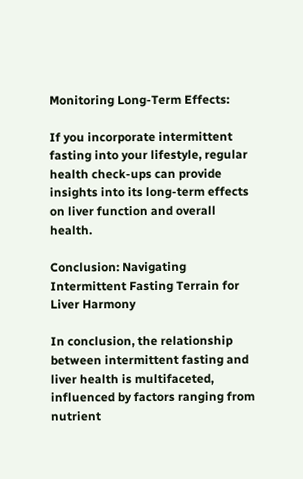Monitoring Long-Term Effects:

If you incorporate intermittent fasting into your lifestyle, regular health check-ups can provide insights into its long-term effects on liver function and overall health.

Conclusion: Navigating Intermittent Fasting Terrain for Liver Harmony

In conclusion, the relationship between intermittent fasting and liver health is multifaceted, influenced by factors ranging from nutrient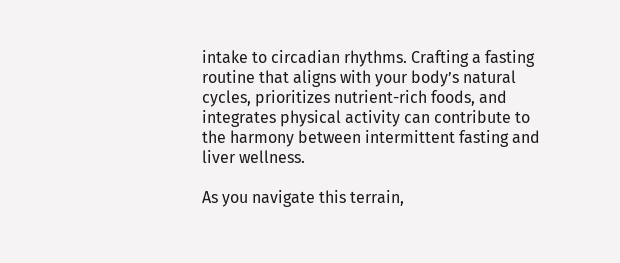intake to circadian rhythms. Crafting a fasting routine that aligns with your body’s natural cycles, prioritizes nutrient-rich foods, and integrates physical activity can contribute to the harmony between intermittent fasting and liver wellness.

As you navigate this terrain,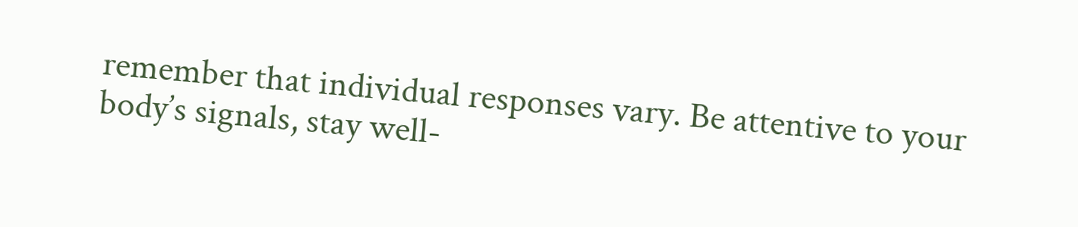remember that individual responses vary. Be attentive to your body’s signals, stay well-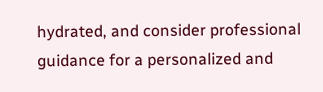hydrated, and consider professional guidance for a personalized and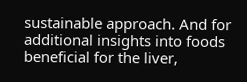sustainable approach. And for additional insights into foods beneficial for the liver,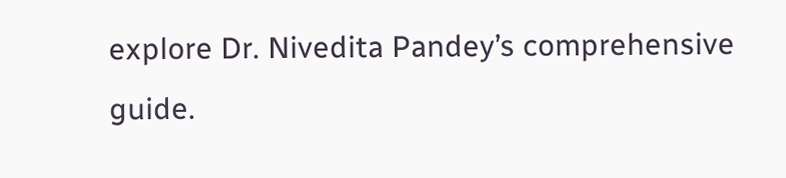explore Dr. Nivedita Pandey’s comprehensive guide.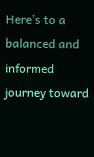Here’s to a balanced and informed journey toward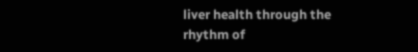liver health through the rhythm of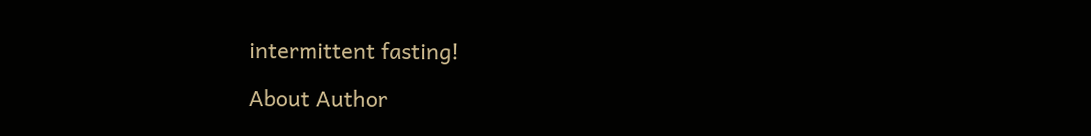intermittent fasting!

About Author